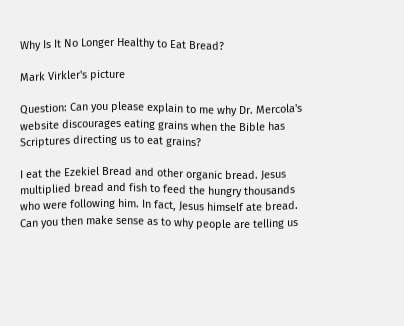Why Is It No Longer Healthy to Eat Bread?

Mark Virkler's picture

Question: Can you please explain to me why Dr. Mercola's website discourages eating grains when the Bible has Scriptures directing us to eat grains?

I eat the Ezekiel Bread and other organic bread. Jesus multiplied bread and fish to feed the hungry thousands who were following him. In fact, Jesus himself ate bread. Can you then make sense as to why people are telling us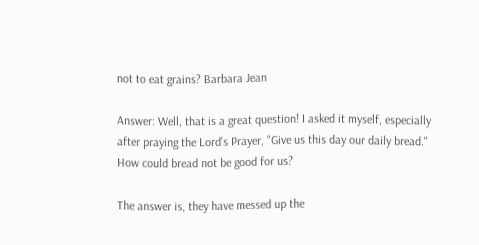not to eat grains? Barbara Jean

Answer: Well, that is a great question! I asked it myself, especially after praying the Lord's Prayer, "Give us this day our daily bread."  How could bread not be good for us?

The answer is, they have messed up the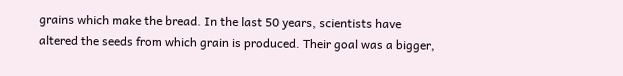grains which make the bread. In the last 50 years, scientists have altered the seeds from which grain is produced. Their goal was a bigger,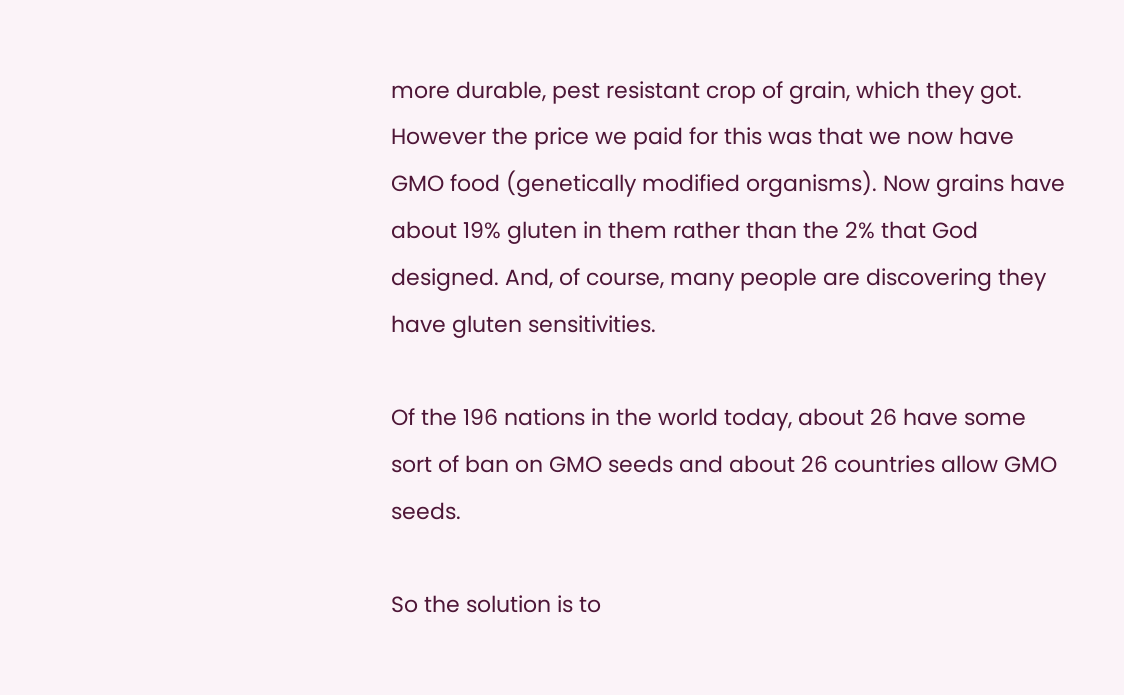more durable, pest resistant crop of grain, which they got. However the price we paid for this was that we now have GMO food (genetically modified organisms). Now grains have about 19% gluten in them rather than the 2% that God designed. And, of course, many people are discovering they have gluten sensitivities.

Of the 196 nations in the world today, about 26 have some sort of ban on GMO seeds and about 26 countries allow GMO seeds.

So the solution is to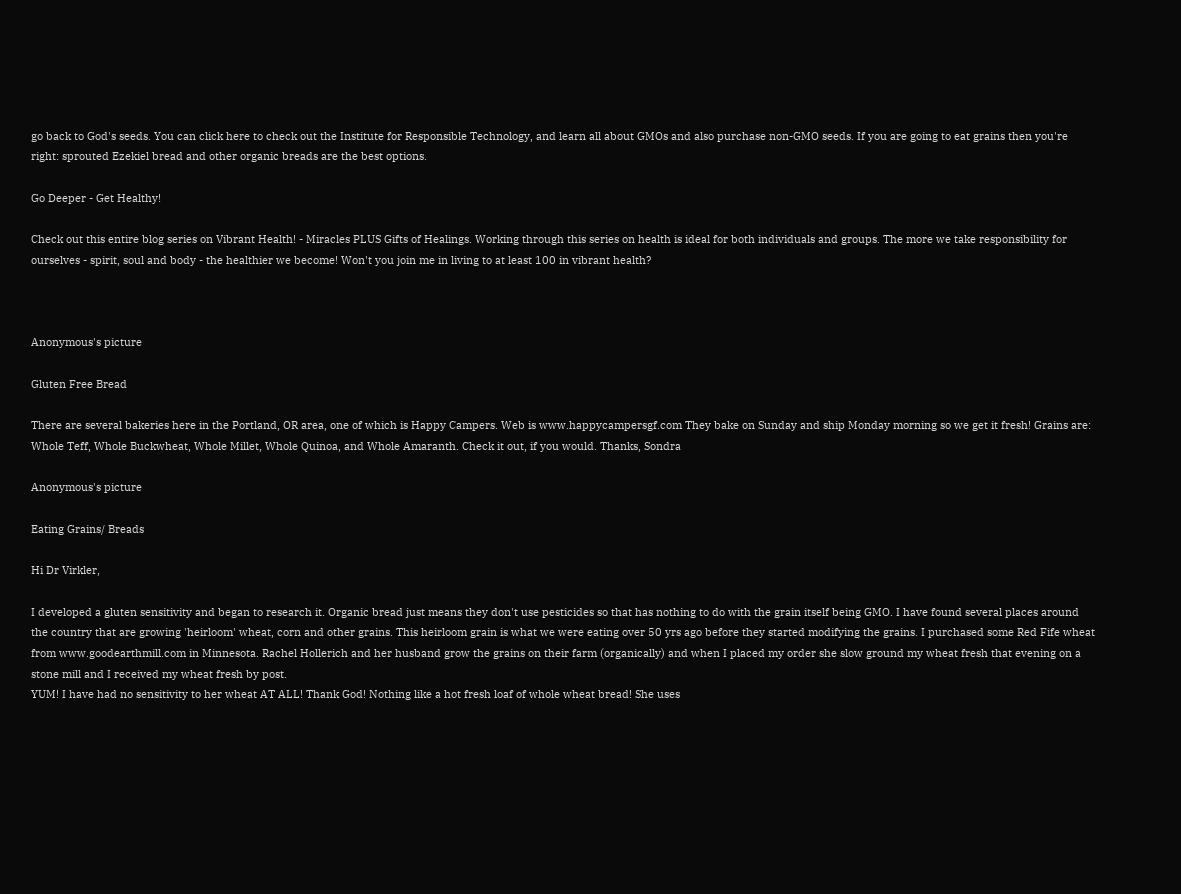go back to God's seeds. You can click here to check out the Institute for Responsible Technology, and learn all about GMOs and also purchase non-GMO seeds. If you are going to eat grains then you're right: sprouted Ezekiel bread and other organic breads are the best options.

Go Deeper - Get Healthy!

Check out this entire blog series on Vibrant Health! - Miracles PLUS Gifts of Healings. Working through this series on health is ideal for both individuals and groups. The more we take responsibility for ourselves - spirit, soul and body - the healthier we become! Won't you join me in living to at least 100 in vibrant health?



Anonymous's picture

Gluten Free Bread

There are several bakeries here in the Portland, OR area, one of which is Happy Campers. Web is www.happycampersgf.com They bake on Sunday and ship Monday morning so we get it fresh! Grains are: Whole Teff, Whole Buckwheat, Whole Millet, Whole Quinoa, and Whole Amaranth. Check it out, if you would. Thanks, Sondra

Anonymous's picture

Eating Grains/ Breads

Hi Dr Virkler,

I developed a gluten sensitivity and began to research it. Organic bread just means they don't use pesticides so that has nothing to do with the grain itself being GMO. I have found several places around the country that are growing 'heirloom' wheat, corn and other grains. This heirloom grain is what we were eating over 50 yrs ago before they started modifying the grains. I purchased some Red Fife wheat from www.goodearthmill.com in Minnesota. Rachel Hollerich and her husband grow the grains on their farm (organically) and when I placed my order she slow ground my wheat fresh that evening on a stone mill and I received my wheat fresh by post.
YUM! I have had no sensitivity to her wheat AT ALL! Thank God! Nothing like a hot fresh loaf of whole wheat bread! She uses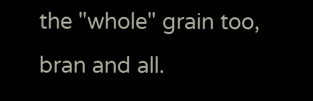the "whole" grain too, bran and all.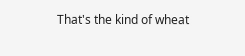That's the kind of wheat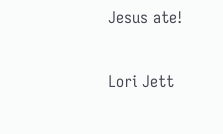Jesus ate!

Lori Jett